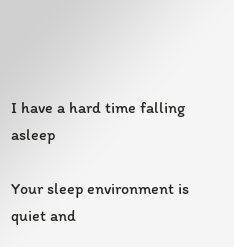I have a hard time falling asleep

Your sleep environment is quiet and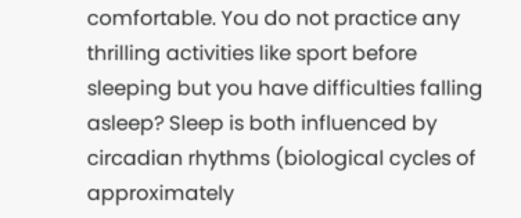comfortable. You do not practice any thrilling activities like sport before sleeping but you have difficulties falling asleep? Sleep is both influenced by circadian rhythms (biological cycles of approximately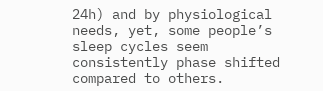24h) and by physiological needs, yet, some people’s sleep cycles seem consistently phase shifted compared to others.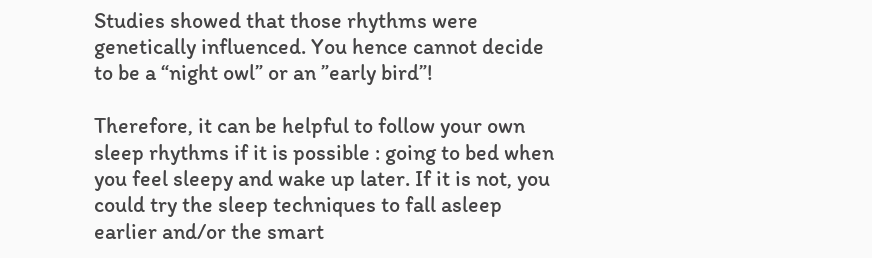Studies showed that those rhythms were genetically influenced. You hence cannot decide to be a “night owl” or an ”early bird”!

Therefore, it can be helpful to follow your own sleep rhythms if it is possible : going to bed when you feel sleepy and wake up later. If it is not, you could try the sleep techniques to fall asleep earlier and/or the smart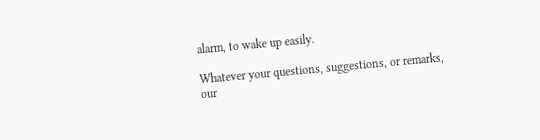alarm, to wake up easily.

Whatever your questions, suggestions, or remarks,
our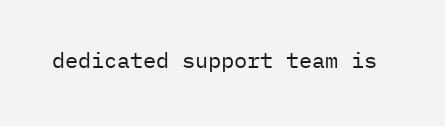dedicated support team is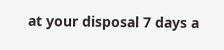at your disposal 7 days a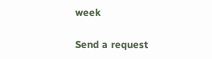week

Send a request